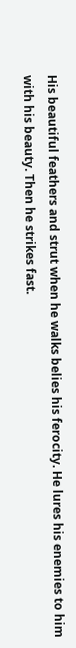His beautiful feathers and strut when he walks belies his ferocity. He lures his enemies to him with his beauty. Then he strikes fast.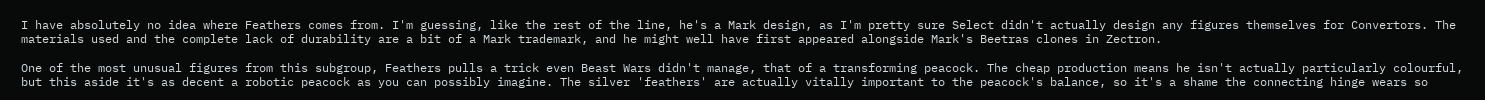I have absolutely no idea where Feathers comes from. I'm guessing, like the rest of the line, he's a Mark design, as I'm pretty sure Select didn't actually design any figures themselves for Convertors. The materials used and the complete lack of durability are a bit of a Mark trademark, and he might well have first appeared alongside Mark's Beetras clones in Zectron.

One of the most unusual figures from this subgroup, Feathers pulls a trick even Beast Wars didn't manage, that of a transforming peacock. The cheap production means he isn't actually particularly colourful, but this aside it's as decent a robotic peacock as you can possibly imagine. The silver 'feathers' are actually vitally important to the peacock's balance, so it's a shame the connecting hinge wears so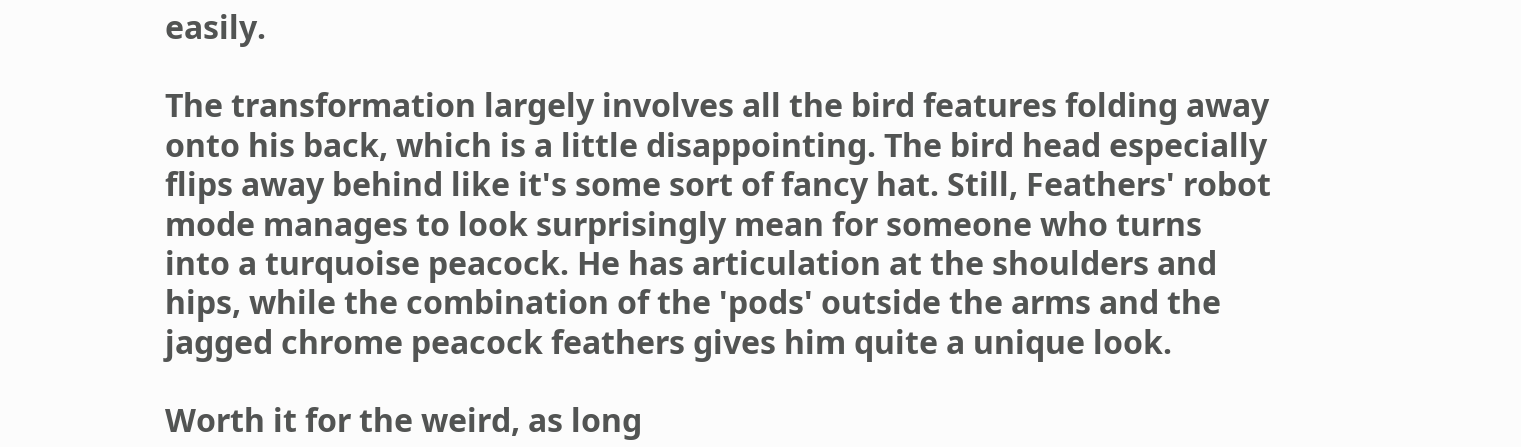easily.

The transformation largely involves all the bird features folding away onto his back, which is a little disappointing. The bird head especially flips away behind like it's some sort of fancy hat. Still, Feathers' robot mode manages to look surprisingly mean for someone who turns into a turquoise peacock. He has articulation at the shoulders and hips, while the combination of the 'pods' outside the arms and the jagged chrome peacock feathers gives him quite a unique look.

Worth it for the weird, as long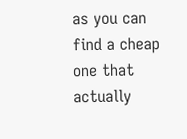as you can find a cheap one that actually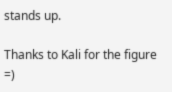stands up.

Thanks to Kali for the figure =)